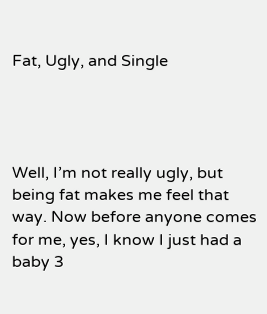Fat, Ugly, and Single




Well, I’m not really ugly, but being fat makes me feel that way. Now before anyone comes for me, yes, I know I just had a baby 3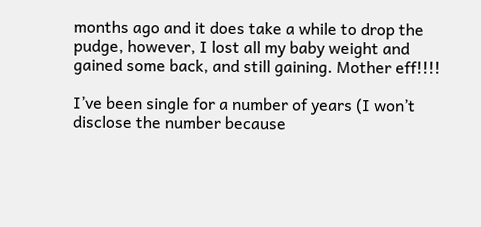months ago and it does take a while to drop the pudge, however, I lost all my baby weight and gained some back, and still gaining. Mother eff!!!!

I’ve been single for a number of years (I won’t disclose the number because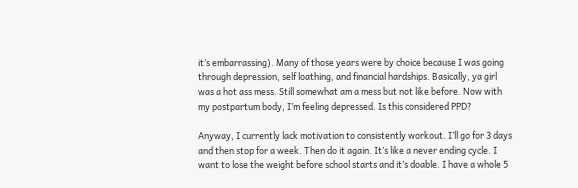it’s embarrassing). Many of those years were by choice because I was going through depression, self loathing, and financial hardships. Basically, ya girl was a hot ass mess. Still somewhat am a mess but not like before. Now with my postpartum body, I’m feeling depressed. Is this considered PPD?

Anyway, I currently lack motivation to consistently workout. I’ll go for 3 days and then stop for a week. Then do it again. It’s like a never ending cycle. I want to lose the weight before school starts and it’s doable. I have a whole 5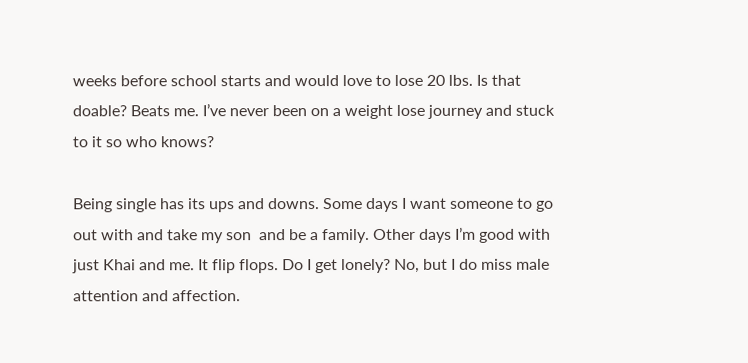weeks before school starts and would love to lose 20 lbs. Is that doable? Beats me. I’ve never been on a weight lose journey and stuck to it so who knows?

Being single has its ups and downs. Some days I want someone to go out with and take my son  and be a family. Other days I’m good with just Khai and me. It flip flops. Do I get lonely? No, but I do miss male attention and affection.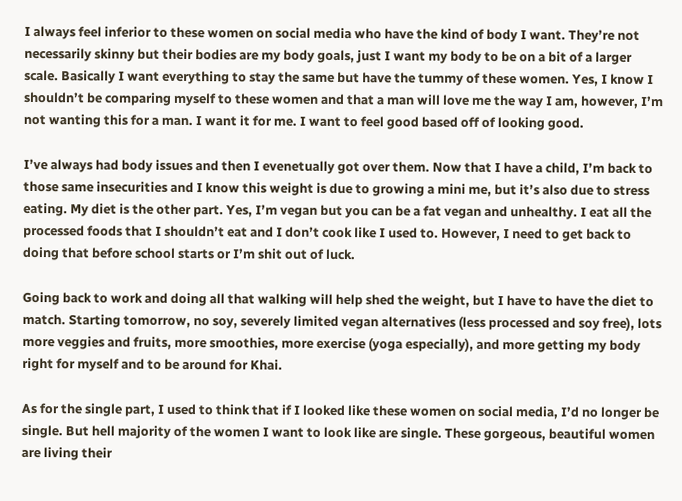I always feel inferior to these women on social media who have the kind of body I want. They’re not necessarily skinny but their bodies are my body goals, just I want my body to be on a bit of a larger scale. Basically I want everything to stay the same but have the tummy of these women. Yes, I know I shouldn’t be comparing myself to these women and that a man will love me the way I am, however, I’m not wanting this for a man. I want it for me. I want to feel good based off of looking good.

I’ve always had body issues and then I evenetually got over them. Now that I have a child, I’m back to those same insecurities and I know this weight is due to growing a mini me, but it’s also due to stress eating. My diet is the other part. Yes, I’m vegan but you can be a fat vegan and unhealthy. I eat all the processed foods that I shouldn’t eat and I don’t cook like I used to. However, I need to get back to doing that before school starts or I’m shit out of luck.

Going back to work and doing all that walking will help shed the weight, but I have to have the diet to match. Starting tomorrow, no soy, severely limited vegan alternatives (less processed and soy free), lots more veggies and fruits, more smoothies, more exercise (yoga especially), and more getting my body right for myself and to be around for Khai.

As for the single part, I used to think that if I looked like these women on social media, I’d no longer be single. But hell majority of the women I want to look like are single. These gorgeous, beautiful women are living their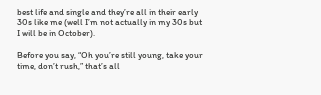best life and single and they’re all in their early 30s like me (well I’m not actually in my 30s but I will be in October).

Before you say, “Oh you’re still young, take your time, don’t rush,” that’s all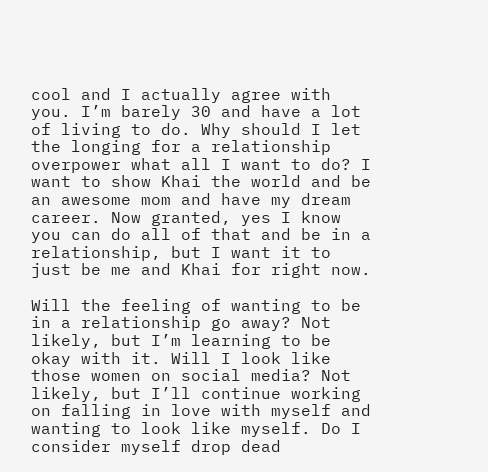cool and I actually agree with you. I’m barely 30 and have a lot of living to do. Why should I let the longing for a relationship overpower what all I want to do? I want to show Khai the world and be an awesome mom and have my dream career. Now granted, yes I know you can do all of that and be in a relationship, but I want it to just be me and Khai for right now.

Will the feeling of wanting to be in a relationship go away? Not likely, but I’m learning to be okay with it. Will I look like those women on social media? Not likely, but I’ll continue working on falling in love with myself and wanting to look like myself. Do I consider myself drop dead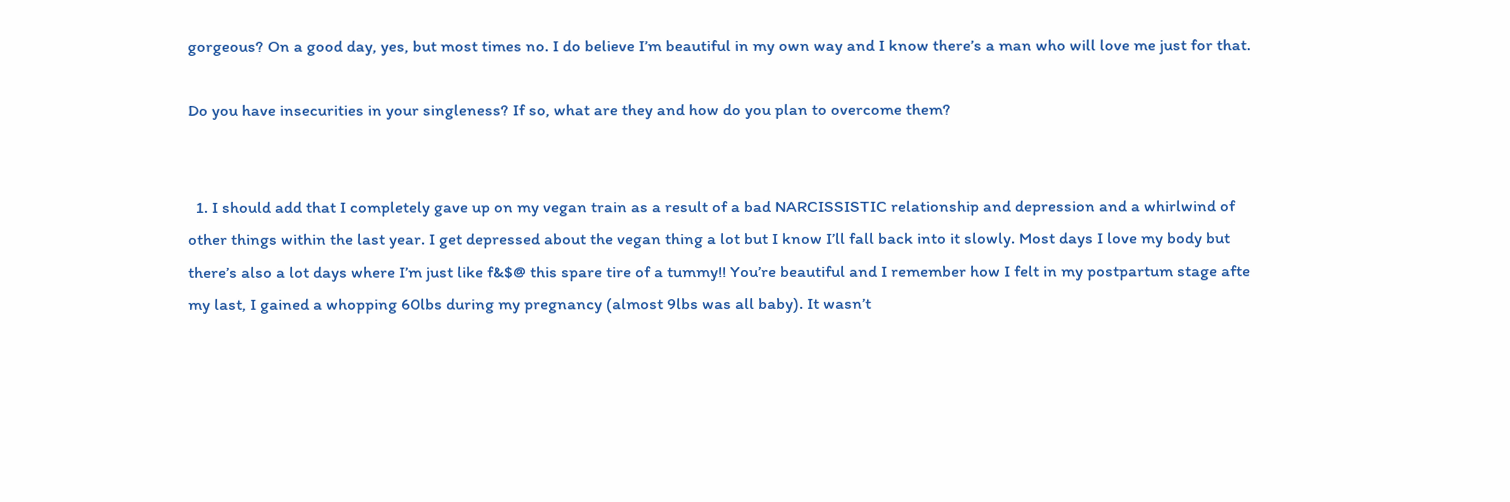gorgeous? On a good day, yes, but most times no. I do believe I’m beautiful in my own way and I know there’s a man who will love me just for that.

Do you have insecurities in your singleness? If so, what are they and how do you plan to overcome them?


  1. I should add that I completely gave up on my vegan train as a result of a bad NARCISSISTIC relationship and depression and a whirlwind of other things within the last year. I get depressed about the vegan thing a lot but I know I’ll fall back into it slowly. Most days I love my body but there’s also a lot days where I’m just like f&$@ this spare tire of a tummy!! You’re beautiful and I remember how I felt in my postpartum stage afte my last, I gained a whopping 60lbs during my pregnancy (almost 9lbs was all baby). It wasn’t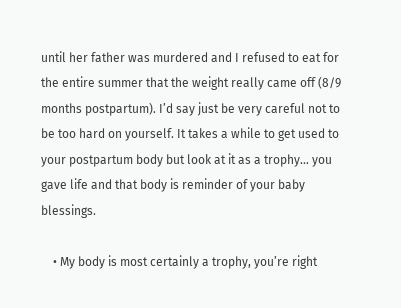until her father was murdered and I refused to eat for the entire summer that the weight really came off (8/9 months postpartum). I’d say just be very careful not to be too hard on yourself. It takes a while to get used to your postpartum body but look at it as a trophy… you gave life and that body is reminder of your baby blessings.

    • My body is most certainly a trophy, you’re right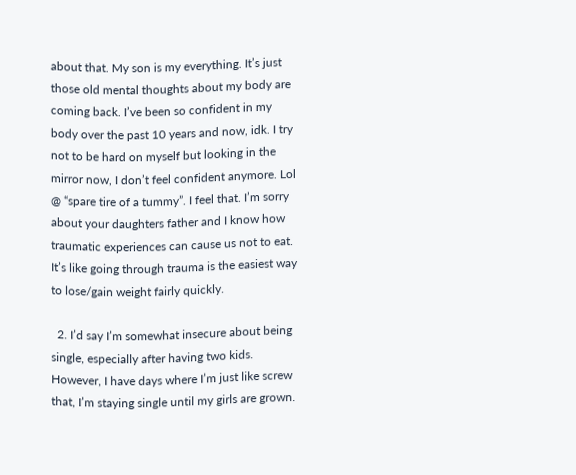about that. My son is my everything. It’s just those old mental thoughts about my body are coming back. I’ve been so confident in my body over the past 10 years and now, idk. I try not to be hard on myself but looking in the mirror now, I don’t feel confident anymore. Lol @ “spare tire of a tummy”. I feel that. I’m sorry about your daughters father and I know how traumatic experiences can cause us not to eat. It’s like going through trauma is the easiest way to lose/gain weight fairly quickly.

  2. I’d say I’m somewhat insecure about being single, especially after having two kids. However, I have days where I’m just like screw that, I’m staying single until my girls are grown.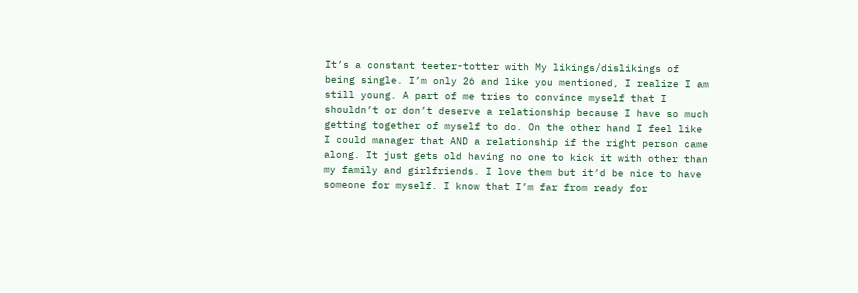It’s a constant teeter-totter with My likings/dislikings of being single. I’m only 26 and like you mentioned, I realize I am still young. A part of me tries to convince myself that I shouldn’t or don’t deserve a relationship because I have so much getting together of myself to do. On the other hand I feel like I could manager that AND a relationship if the right person came along. It just gets old having no one to kick it with other than my family and girlfriends. I love them but it’d be nice to have someone for myself. I know that I’m far from ready for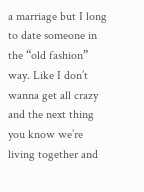a marriage but I long to date someone in the “old fashion” way. Like I don’t wanna get all crazy and the next thing you know we’re living together and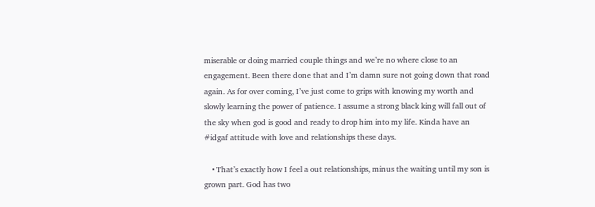miserable or doing married couple things and we’re no where close to an engagement. Been there done that and I’m damn sure not going down that road again. As for over coming, I’ve just come to grips with knowing my worth and slowly learning the power of patience. I assume a strong black king will fall out of the sky when god is good and ready to drop him into my life. Kinda have an #idgaf attitude with love and relationships these days.

    • That’s exactly how I feel a out relationships, minus the waiting until my son is grown part. God has two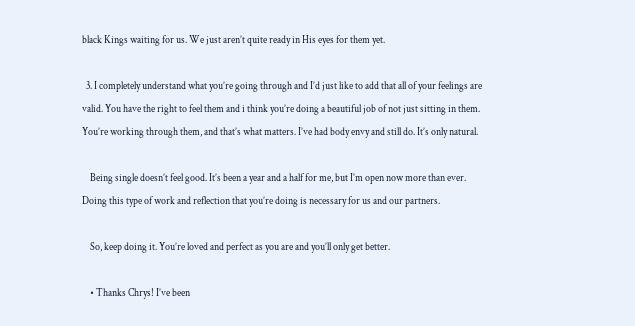black Kings waiting for us. We just aren’t quite ready in His eyes for them yet.

  3. I completely understand what you’re going through and I’d just like to add that all of your feelings are valid. You have the right to feel them and i think you’re doing a beautiful job of not just sitting in them. You’re working through them, and that’s what matters. I’ve had body envy and still do. It’s only natural.

    Being single doesn’t feel good. It’s been a year and a half for me, but I’m open now more than ever. Doing this type of work and reflection that you’re doing is necessary for us and our partners.

    So, keep doing it. You’re loved and perfect as you are and you’ll only get better.

    • Thanks Chrys! I’ve been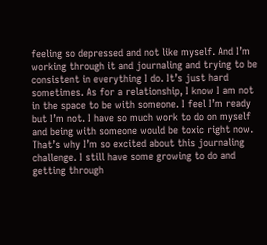feeling so depressed and not like myself. And I’m working through it and journaling and trying to be consistent in everything I do. It’s just hard sometimes. As for a relationship, I know I am not in the space to be with someone. I feel I’m ready but I’m not. I have so much work to do on myself and being with someone would be toxic right now. That’s why I’m so excited about this journaling challenge. I still have some growing to do and getting through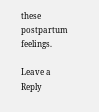these postpartum feelings.

Leave a Reply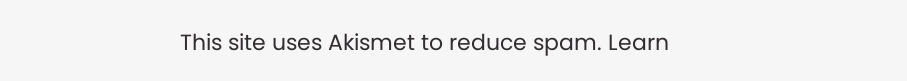This site uses Akismet to reduce spam. Learn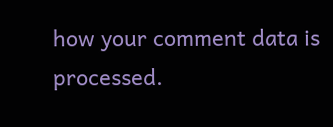how your comment data is processed.